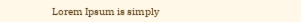Lorem Ipsum is simply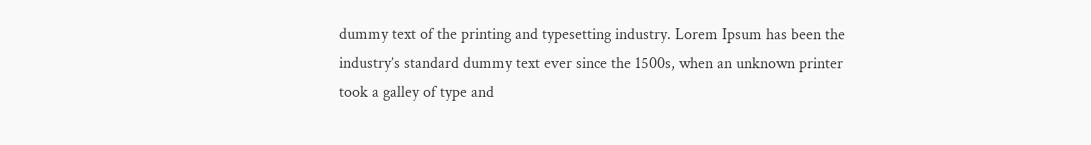dummy text of the printing and typesetting industry. Lorem Ipsum has been the industry’s standard dummy text ever since the 1500s, when an unknown printer took a galley of type and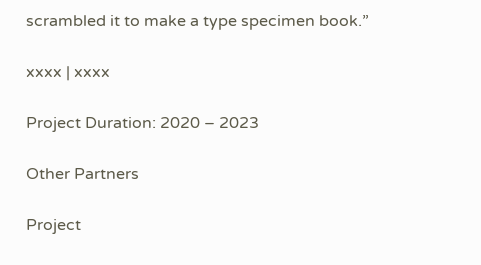scrambled it to make a type specimen book.”

xxxx | xxxx

Project Duration: 2020 – 2023

Other Partners

Project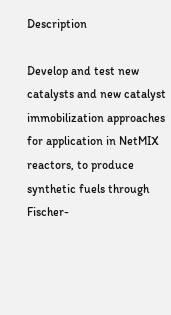Description

Develop and test new catalysts and new catalyst immobilization approaches for application in NetMIX reactors, to produce synthetic fuels through Fischer-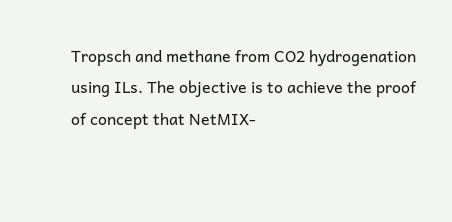Tropsch and methane from CO2 hydrogenation using ILs. The objective is to achieve the proof of concept that NetMIX-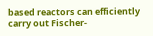based reactors can efficiently carry out Fischer-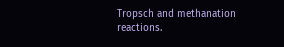Tropsch and methanation reactions.